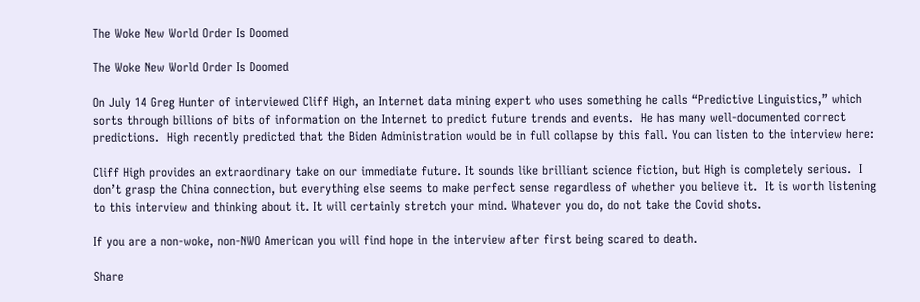The Woke New World Order Is Doomed

The Woke New World Order Is Doomed

On July 14 Greg Hunter of interviewed Cliff High, an Internet data mining expert who uses something he calls “Predictive Linguistics,” which sorts through billions of bits of information on the Internet to predict future trends and events.  He has many well-documented correct predictions.  High recently predicted that the Biden Administration would be in full collapse by this fall. You can listen to the interview here:

Cliff High provides an extraordinary take on our immediate future. It sounds like brilliant science fiction, but High is completely serious.  I don’t grasp the China connection, but everything else seems to make perfect sense regardless of whether you believe it.  It is worth listening to this interview and thinking about it. It will certainly stretch your mind. Whatever you do, do not take the Covid shots.

If you are a non-woke, non-NWO American you will find hope in the interview after first being scared to death.

Share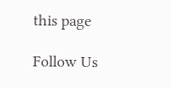this page

Follow Us